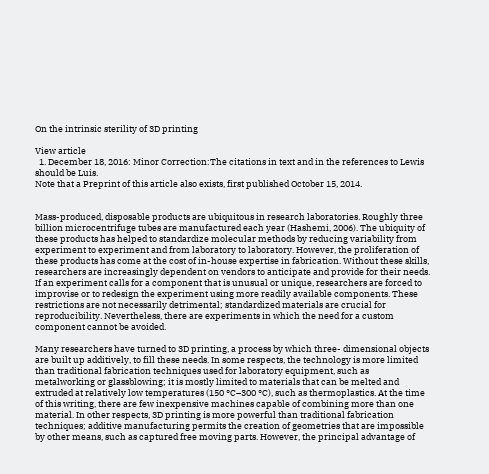On the intrinsic sterility of 3D printing

View article
  1. December 18, 2016: Minor Correction:The citations in text and in the references to Lewis should be Luis.
Note that a Preprint of this article also exists, first published October 15, 2014.


Mass-produced, disposable products are ubiquitous in research laboratories. Roughly three billion microcentrifuge tubes are manufactured each year (Hashemi, 2006). The ubiquity of these products has helped to standardize molecular methods by reducing variability from experiment to experiment and from laboratory to laboratory. However, the proliferation of these products has come at the cost of in-house expertise in fabrication. Without these skills, researchers are increasingly dependent on vendors to anticipate and provide for their needs. If an experiment calls for a component that is unusual or unique, researchers are forced to improvise or to redesign the experiment using more readily available components. These restrictions are not necessarily detrimental; standardized materials are crucial for reproducibility. Nevertheless, there are experiments in which the need for a custom component cannot be avoided.

Many researchers have turned to 3D printing, a process by which three- dimensional objects are built up additively, to fill these needs. In some respects, the technology is more limited than traditional fabrication techniques used for laboratory equipment, such as metalworking or glassblowing; it is mostly limited to materials that can be melted and extruded at relatively low temperatures (150 °C–300 °C), such as thermoplastics. At the time of this writing, there are few inexpensive machines capable of combining more than one material. In other respects, 3D printing is more powerful than traditional fabrication techniques; additive manufacturing permits the creation of geometries that are impossible by other means, such as captured free moving parts. However, the principal advantage of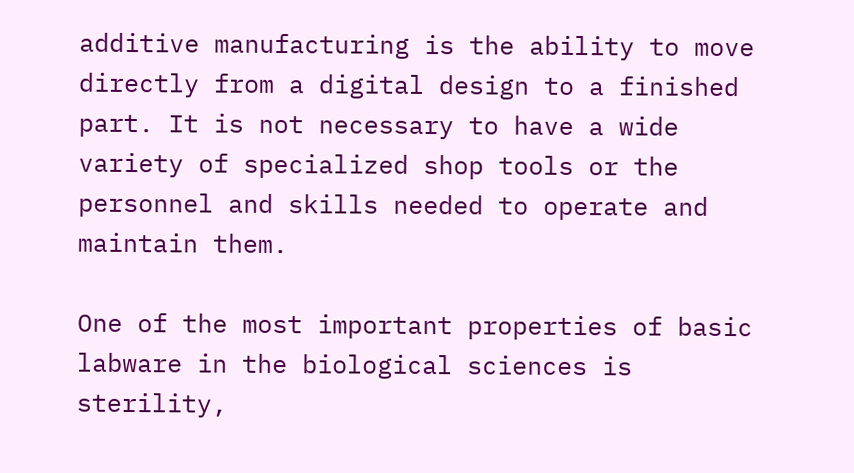additive manufacturing is the ability to move directly from a digital design to a finished part. It is not necessary to have a wide variety of specialized shop tools or the personnel and skills needed to operate and maintain them.

One of the most important properties of basic labware in the biological sciences is sterility,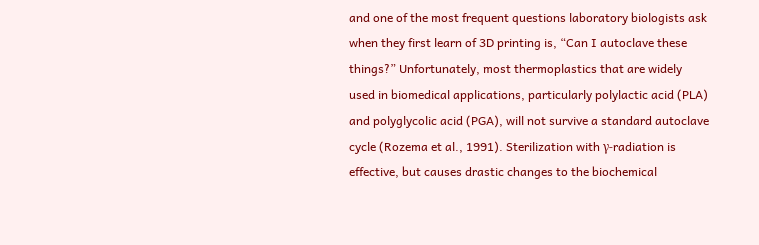and one of the most frequent questions laboratory biologists ask when they first learn of 3D printing is, “Can I autoclave these things?” Unfortunately, most thermoplastics that are widely used in biomedical applications, particularly polylactic acid (PLA) and polyglycolic acid (PGA), will not survive a standard autoclave cycle (Rozema et al., 1991). Sterilization with γ-radiation is effective, but causes drastic changes to the biochemical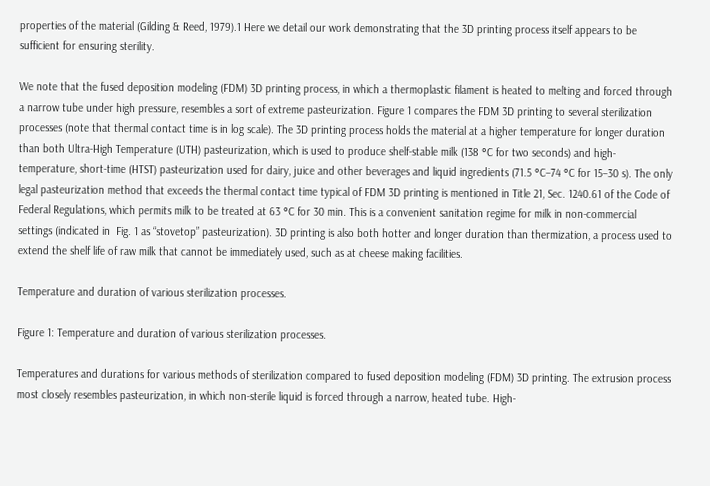properties of the material (Gilding & Reed, 1979).1 Here we detail our work demonstrating that the 3D printing process itself appears to be sufficient for ensuring sterility.

We note that the fused deposition modeling (FDM) 3D printing process, in which a thermoplastic filament is heated to melting and forced through a narrow tube under high pressure, resembles a sort of extreme pasteurization. Figure 1 compares the FDM 3D printing to several sterilization processes (note that thermal contact time is in log scale). The 3D printing process holds the material at a higher temperature for longer duration than both Ultra-High Temperature (UTH) pasteurization, which is used to produce shelf-stable milk (138 °C for two seconds) and high-temperature, short-time (HTST) pasteurization used for dairy, juice and other beverages and liquid ingredients (71.5 °C–74 °C for 15–30 s). The only legal pasteurization method that exceeds the thermal contact time typical of FDM 3D printing is mentioned in Title 21, Sec. 1240.61 of the Code of Federal Regulations, which permits milk to be treated at 63 °C for 30 min. This is a convenient sanitation regime for milk in non-commercial settings (indicated in  Fig. 1 as “stovetop” pasteurization). 3D printing is also both hotter and longer duration than thermization, a process used to extend the shelf life of raw milk that cannot be immediately used, such as at cheese making facilities.

Temperature and duration of various sterilization processes.

Figure 1: Temperature and duration of various sterilization processes.

Temperatures and durations for various methods of sterilization compared to fused deposition modeling (FDM) 3D printing. The extrusion process most closely resembles pasteurization, in which non-sterile liquid is forced through a narrow, heated tube. High-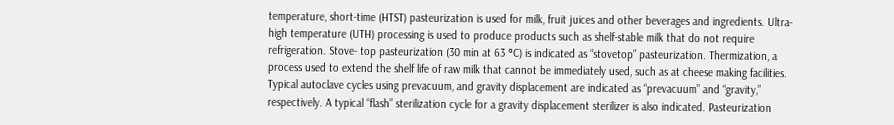temperature, short-time (HTST) pasteurization is used for milk, fruit juices and other beverages and ingredients. Ultra-high temperature (UTH) processing is used to produce products such as shelf-stable milk that do not require refrigeration. Stove- top pasteurization (30 min at 63 °C) is indicated as “stovetop” pasteurization. Thermization, a process used to extend the shelf life of raw milk that cannot be immediately used, such as at cheese making facilities. Typical autoclave cycles using prevacuum, and gravity displacement are indicated as “prevacuum” and “gravity,” respectively. A typical “flash” sterilization cycle for a gravity displacement sterilizer is also indicated. Pasteurization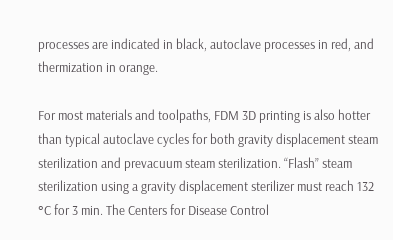processes are indicated in black, autoclave processes in red, and thermization in orange.

For most materials and toolpaths, FDM 3D printing is also hotter than typical autoclave cycles for both gravity displacement steam sterilization and prevacuum steam sterilization. “Flash” steam sterilization using a gravity displacement sterilizer must reach 132 °C for 3 min. The Centers for Disease Control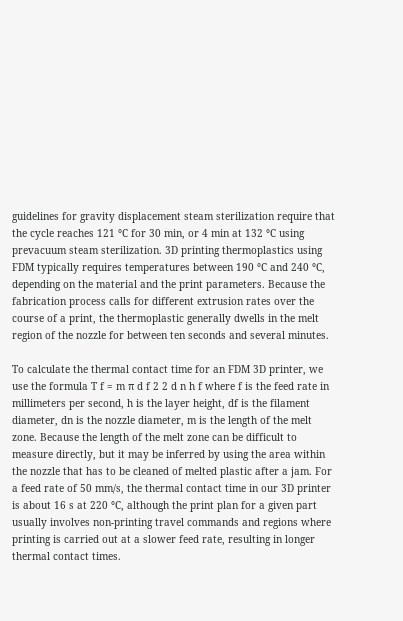guidelines for gravity displacement steam sterilization require that the cycle reaches 121 °C for 30 min, or 4 min at 132 °C using prevacuum steam sterilization. 3D printing thermoplastics using FDM typically requires temperatures between 190 °C and 240 °C, depending on the material and the print parameters. Because the fabrication process calls for different extrusion rates over the course of a print, the thermoplastic generally dwells in the melt region of the nozzle for between ten seconds and several minutes.

To calculate the thermal contact time for an FDM 3D printer, we use the formula T f = m π d f 2 2 d n h f where f is the feed rate in millimeters per second, h is the layer height, df is the filament diameter, dn is the nozzle diameter, m is the length of the melt zone. Because the length of the melt zone can be difficult to measure directly, but it may be inferred by using the area within the nozzle that has to be cleaned of melted plastic after a jam. For a feed rate of 50 mm/s, the thermal contact time in our 3D printer is about 16 s at 220 °C, although the print plan for a given part usually involves non-printing travel commands and regions where printing is carried out at a slower feed rate, resulting in longer thermal contact times.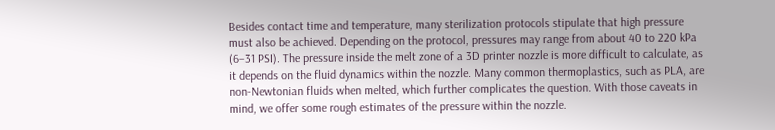Besides contact time and temperature, many sterilization protocols stipulate that high pressure must also be achieved. Depending on the protocol, pressures may range from about 40 to 220 kPa (6–31 PSI). The pressure inside the melt zone of a 3D printer nozzle is more difficult to calculate, as it depends on the fluid dynamics within the nozzle. Many common thermoplastics, such as PLA, are non-Newtonian fluids when melted, which further complicates the question. With those caveats in mind, we offer some rough estimates of the pressure within the nozzle.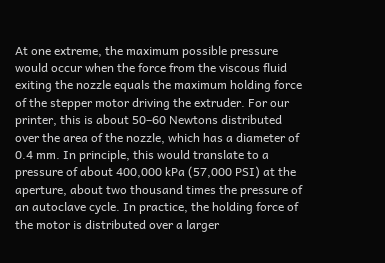At one extreme, the maximum possible pressure would occur when the force from the viscous fluid exiting the nozzle equals the maximum holding force of the stepper motor driving the extruder. For our printer, this is about 50–60 Newtons distributed over the area of the nozzle, which has a diameter of 0.4 mm. In principle, this would translate to a pressure of about 400,000 kPa (57,000 PSI) at the aperture, about two thousand times the pressure of an autoclave cycle. In practice, the holding force of the motor is distributed over a larger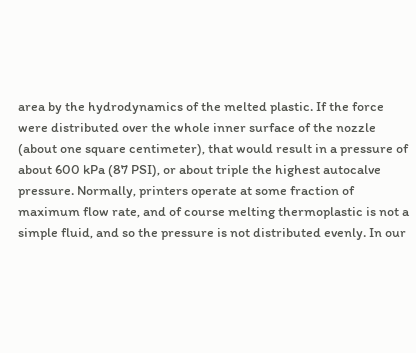area by the hydrodynamics of the melted plastic. If the force were distributed over the whole inner surface of the nozzle (about one square centimeter), that would result in a pressure of about 600 kPa (87 PSI), or about triple the highest autocalve pressure. Normally, printers operate at some fraction of maximum flow rate, and of course melting thermoplastic is not a simple fluid, and so the pressure is not distributed evenly. In our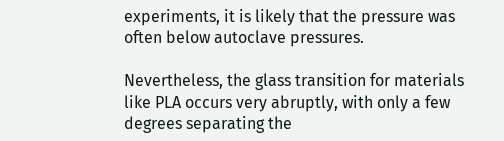experiments, it is likely that the pressure was often below autoclave pressures.

Nevertheless, the glass transition for materials like PLA occurs very abruptly, with only a few degrees separating the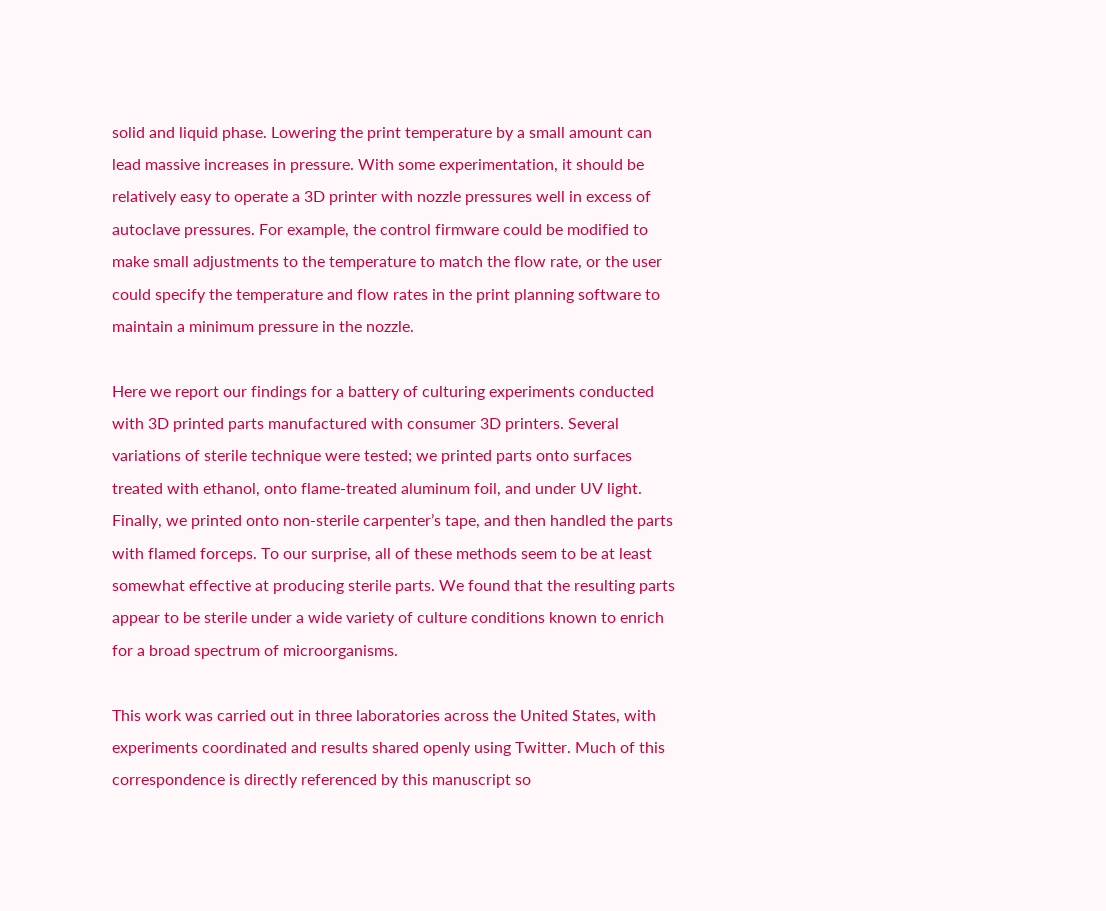solid and liquid phase. Lowering the print temperature by a small amount can lead massive increases in pressure. With some experimentation, it should be relatively easy to operate a 3D printer with nozzle pressures well in excess of autoclave pressures. For example, the control firmware could be modified to make small adjustments to the temperature to match the flow rate, or the user could specify the temperature and flow rates in the print planning software to maintain a minimum pressure in the nozzle.

Here we report our findings for a battery of culturing experiments conducted with 3D printed parts manufactured with consumer 3D printers. Several variations of sterile technique were tested; we printed parts onto surfaces treated with ethanol, onto flame-treated aluminum foil, and under UV light. Finally, we printed onto non-sterile carpenter’s tape, and then handled the parts with flamed forceps. To our surprise, all of these methods seem to be at least somewhat effective at producing sterile parts. We found that the resulting parts appear to be sterile under a wide variety of culture conditions known to enrich for a broad spectrum of microorganisms.

This work was carried out in three laboratories across the United States, with experiments coordinated and results shared openly using Twitter. Much of this correspondence is directly referenced by this manuscript so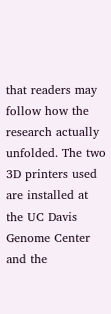that readers may follow how the research actually unfolded. The two 3D printers used are installed at the UC Davis Genome Center and the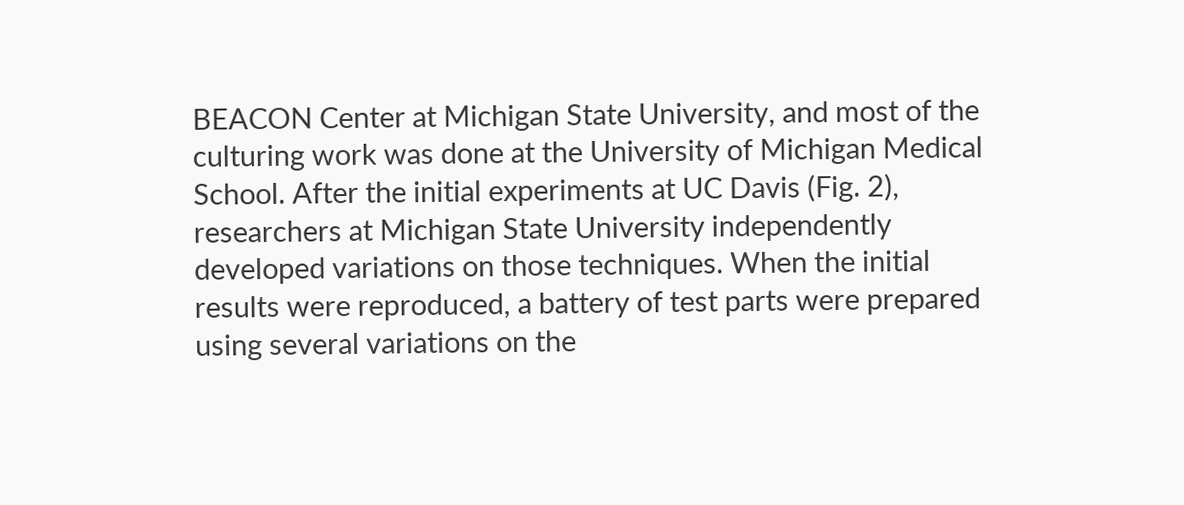BEACON Center at Michigan State University, and most of the culturing work was done at the University of Michigan Medical School. After the initial experiments at UC Davis (Fig. 2), researchers at Michigan State University independently developed variations on those techniques. When the initial results were reproduced, a battery of test parts were prepared using several variations on the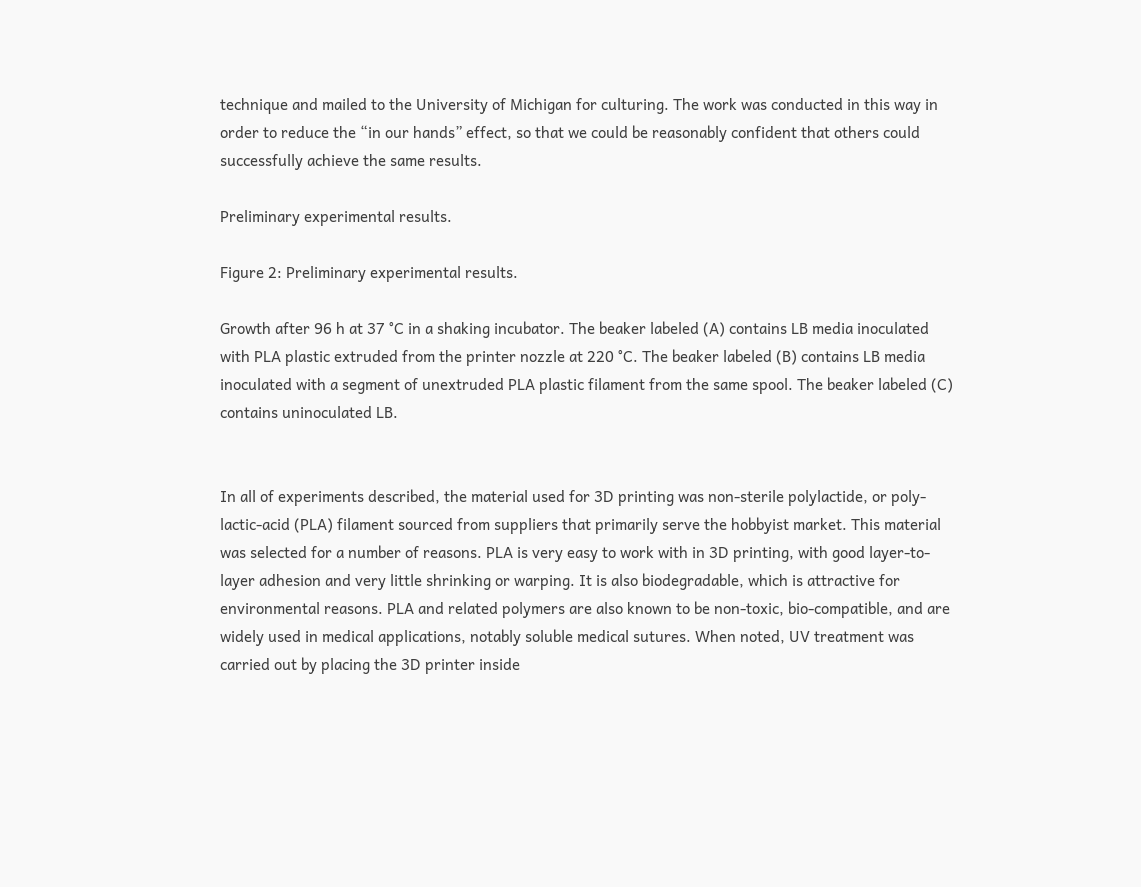technique and mailed to the University of Michigan for culturing. The work was conducted in this way in order to reduce the “in our hands” effect, so that we could be reasonably confident that others could successfully achieve the same results.

Preliminary experimental results.

Figure 2: Preliminary experimental results.

Growth after 96 h at 37 °C in a shaking incubator. The beaker labeled (A) contains LB media inoculated with PLA plastic extruded from the printer nozzle at 220 °C. The beaker labeled (B) contains LB media inoculated with a segment of unextruded PLA plastic filament from the same spool. The beaker labeled (C) contains uninoculated LB.


In all of experiments described, the material used for 3D printing was non-sterile polylactide, or poly-lactic-acid (PLA) filament sourced from suppliers that primarily serve the hobbyist market. This material was selected for a number of reasons. PLA is very easy to work with in 3D printing, with good layer-to-layer adhesion and very little shrinking or warping. It is also biodegradable, which is attractive for environmental reasons. PLA and related polymers are also known to be non-toxic, bio-compatible, and are widely used in medical applications, notably soluble medical sutures. When noted, UV treatment was carried out by placing the 3D printer inside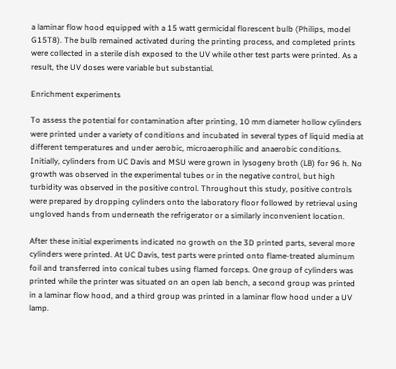a laminar flow hood equipped with a 15 watt germicidal florescent bulb (Philips, model G15T8). The bulb remained activated during the printing process, and completed prints were collected in a sterile dish exposed to the UV while other test parts were printed. As a result, the UV doses were variable but substantial.

Enrichment experiments

To assess the potential for contamination after printing, 10 mm diameter hollow cylinders were printed under a variety of conditions and incubated in several types of liquid media at different temperatures and under aerobic, microaerophilic and anaerobic conditions. Initially, cylinders from UC Davis and MSU were grown in lysogeny broth (LB) for 96 h. No growth was observed in the experimental tubes or in the negative control, but high turbidity was observed in the positive control. Throughout this study, positive controls were prepared by dropping cylinders onto the laboratory floor followed by retrieval using ungloved hands from underneath the refrigerator or a similarly inconvenient location.

After these initial experiments indicated no growth on the 3D printed parts, several more cylinders were printed. At UC Davis, test parts were printed onto flame-treated aluminum foil and transferred into conical tubes using flamed forceps. One group of cylinders was printed while the printer was situated on an open lab bench, a second group was printed in a laminar flow hood, and a third group was printed in a laminar flow hood under a UV lamp.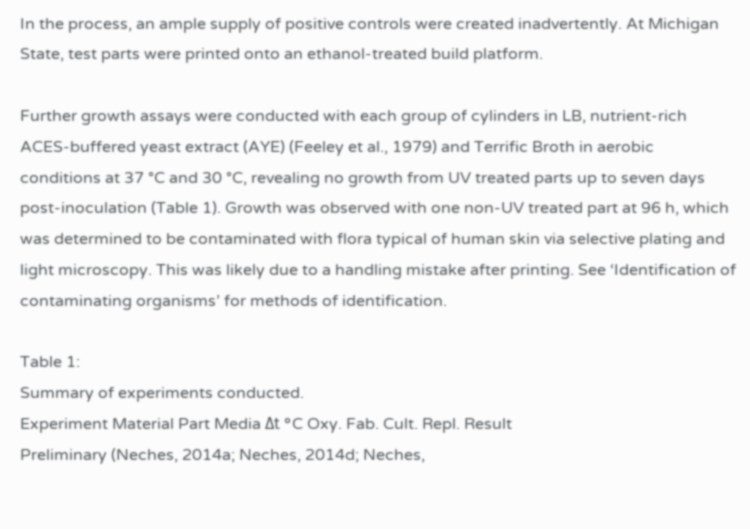In the process, an ample supply of positive controls were created inadvertently. At Michigan State, test parts were printed onto an ethanol-treated build platform.

Further growth assays were conducted with each group of cylinders in LB, nutrient-rich ACES-buffered yeast extract (AYE) (Feeley et al., 1979) and Terrific Broth in aerobic conditions at 37 °C and 30 °C, revealing no growth from UV treated parts up to seven days post-inoculation (Table 1). Growth was observed with one non-UV treated part at 96 h, which was determined to be contaminated with flora typical of human skin via selective plating and light microscopy. This was likely due to a handling mistake after printing. See ‘Identification of contaminating organisms’ for methods of identification.

Table 1:
Summary of experiments conducted.
Experiment Material Part Media Δt °C Oxy. Fab. Cult. Repl. Result
Preliminary (Neches, 2014a; Neches, 2014d; Neches,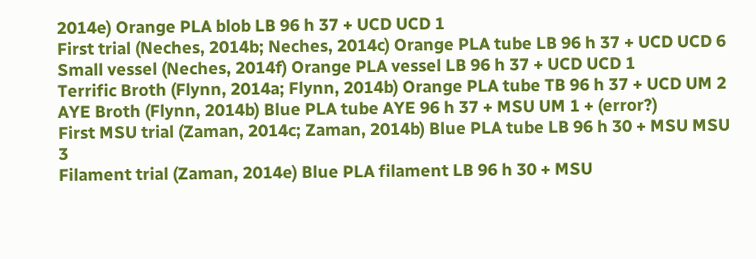2014e) Orange PLA blob LB 96 h 37 + UCD UCD 1
First trial (Neches, 2014b; Neches, 2014c) Orange PLA tube LB 96 h 37 + UCD UCD 6
Small vessel (Neches, 2014f) Orange PLA vessel LB 96 h 37 + UCD UCD 1
Terrific Broth (Flynn, 2014a; Flynn, 2014b) Orange PLA tube TB 96 h 37 + UCD UM 2
AYE Broth (Flynn, 2014b) Blue PLA tube AYE 96 h 37 + MSU UM 1 + (error?)
First MSU trial (Zaman, 2014c; Zaman, 2014b) Blue PLA tube LB 96 h 30 + MSU MSU 3
Filament trial (Zaman, 2014e) Blue PLA filament LB 96 h 30 + MSU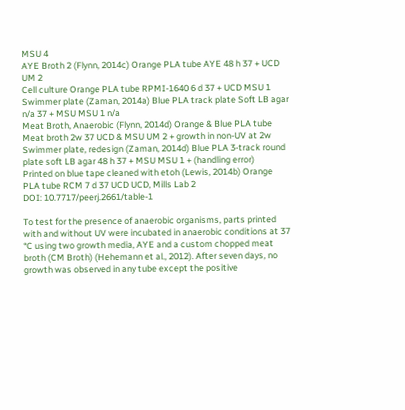MSU 4
AYE Broth 2 (Flynn, 2014c) Orange PLA tube AYE 48 h 37 + UCD UM 2
Cell culture Orange PLA tube RPMI-1640 6 d 37 + UCD MSU 1
Swimmer plate (Zaman, 2014a) Blue PLA track plate Soft LB agar n/a 37 + MSU MSU 1 n/a
Meat Broth, Anaerobic (Flynn, 2014d) Orange & Blue PLA tube Meat broth 2w 37 UCD & MSU UM 2 + growth in non-UV at 2w
Swimmer plate, redesign (Zaman, 2014d) Blue PLA 3-track round plate soft LB agar 48 h 37 + MSU MSU 1 + (handling error)
Printed on blue tape cleaned with etoh (Lewis, 2014b) Orange PLA tube RCM 7 d 37 UCD UCD, Mills Lab 2
DOI: 10.7717/peerj.2661/table-1

To test for the presence of anaerobic organisms, parts printed with and without UV were incubated in anaerobic conditions at 37 °C using two growth media, AYE and a custom chopped meat broth (CM Broth) (Hehemann et al., 2012). After seven days, no growth was observed in any tube except the positive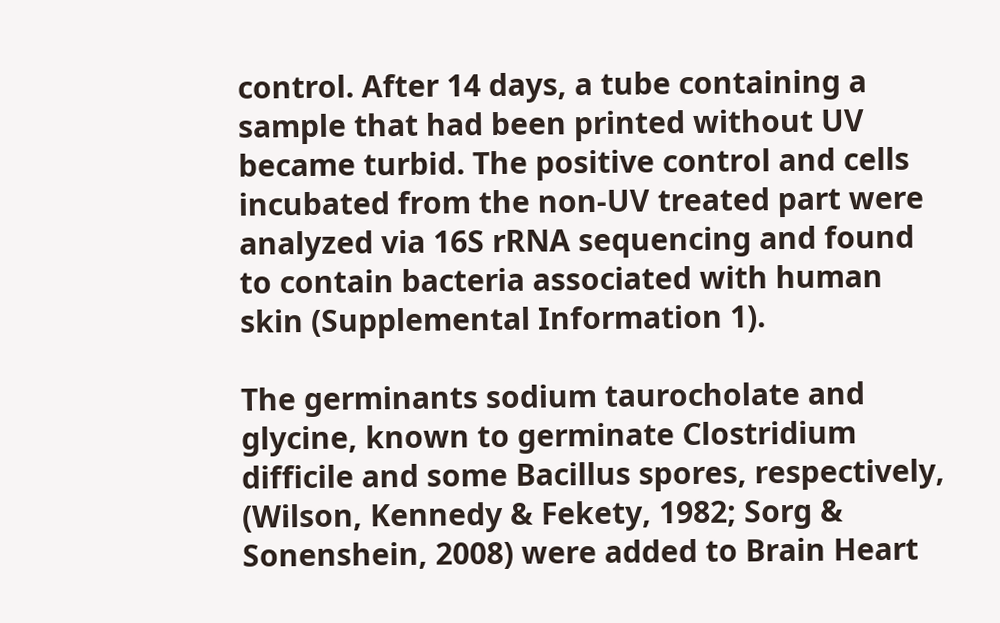control. After 14 days, a tube containing a sample that had been printed without UV became turbid. The positive control and cells incubated from the non-UV treated part were analyzed via 16S rRNA sequencing and found to contain bacteria associated with human skin (Supplemental Information 1).

The germinants sodium taurocholate and glycine, known to germinate Clostridium difficile and some Bacillus spores, respectively, (Wilson, Kennedy & Fekety, 1982; Sorg & Sonenshein, 2008) were added to Brain Heart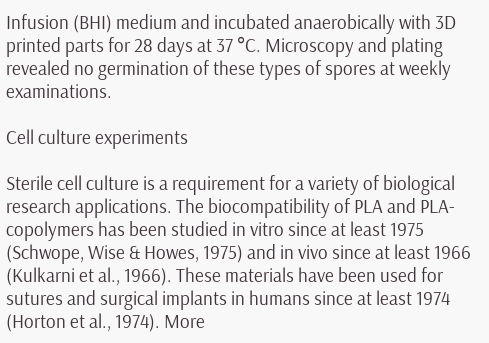Infusion (BHI) medium and incubated anaerobically with 3D printed parts for 28 days at 37 °C. Microscopy and plating revealed no germination of these types of spores at weekly examinations.

Cell culture experiments

Sterile cell culture is a requirement for a variety of biological research applications. The biocompatibility of PLA and PLA-copolymers has been studied in vitro since at least 1975 (Schwope, Wise & Howes, 1975) and in vivo since at least 1966 (Kulkarni et al., 1966). These materials have been used for sutures and surgical implants in humans since at least 1974 (Horton et al., 1974). More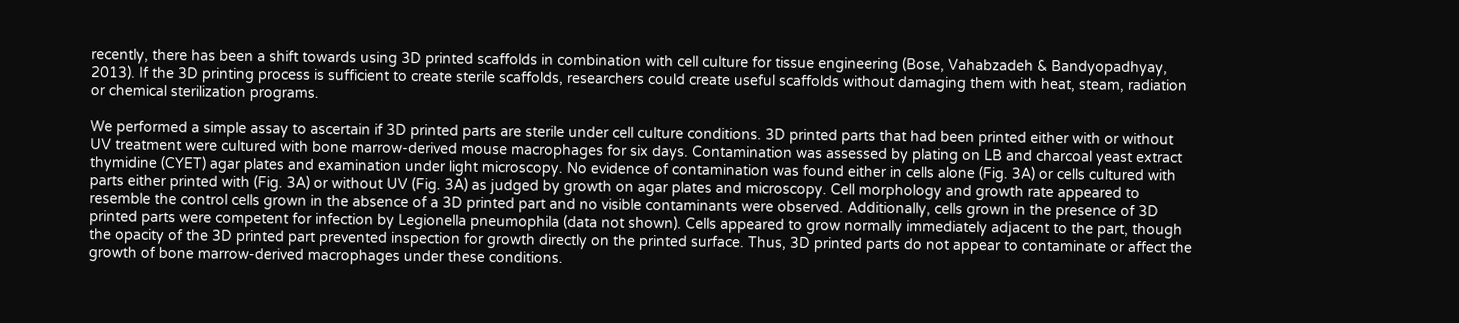recently, there has been a shift towards using 3D printed scaffolds in combination with cell culture for tissue engineering (Bose, Vahabzadeh & Bandyopadhyay, 2013). If the 3D printing process is sufficient to create sterile scaffolds, researchers could create useful scaffolds without damaging them with heat, steam, radiation or chemical sterilization programs.

We performed a simple assay to ascertain if 3D printed parts are sterile under cell culture conditions. 3D printed parts that had been printed either with or without UV treatment were cultured with bone marrow-derived mouse macrophages for six days. Contamination was assessed by plating on LB and charcoal yeast extract thymidine (CYET) agar plates and examination under light microscopy. No evidence of contamination was found either in cells alone (Fig. 3A) or cells cultured with parts either printed with (Fig. 3A) or without UV (Fig. 3A) as judged by growth on agar plates and microscopy. Cell morphology and growth rate appeared to resemble the control cells grown in the absence of a 3D printed part and no visible contaminants were observed. Additionally, cells grown in the presence of 3D printed parts were competent for infection by Legionella pneumophila (data not shown). Cells appeared to grow normally immediately adjacent to the part, though the opacity of the 3D printed part prevented inspection for growth directly on the printed surface. Thus, 3D printed parts do not appear to contaminate or affect the growth of bone marrow-derived macrophages under these conditions.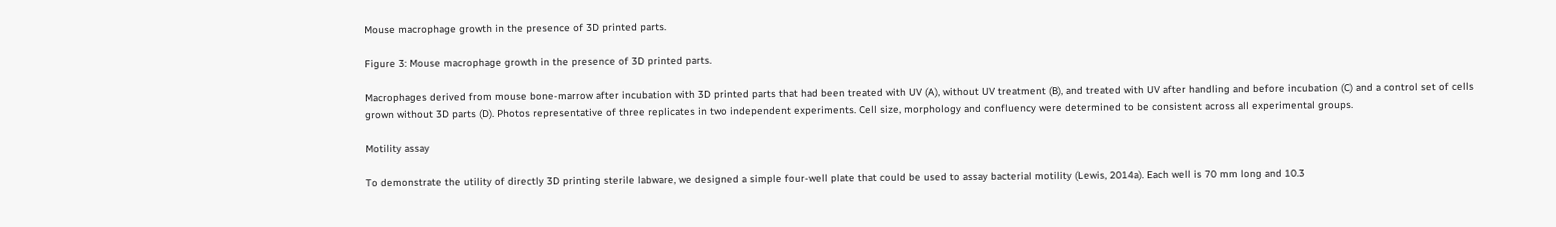Mouse macrophage growth in the presence of 3D printed parts.

Figure 3: Mouse macrophage growth in the presence of 3D printed parts.

Macrophages derived from mouse bone-marrow after incubation with 3D printed parts that had been treated with UV (A), without UV treatment (B), and treated with UV after handling and before incubation (C) and a control set of cells grown without 3D parts (D). Photos representative of three replicates in two independent experiments. Cell size, morphology and confluency were determined to be consistent across all experimental groups.

Motility assay

To demonstrate the utility of directly 3D printing sterile labware, we designed a simple four-well plate that could be used to assay bacterial motility (Lewis, 2014a). Each well is 70 mm long and 10.3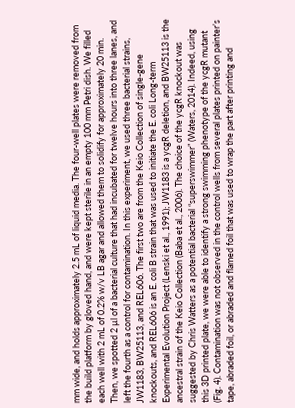mm wide, and holds approximately 2.5 mL of liquid media. The four-well plates were removed from the build platform by gloved hand, and were kept sterile in an empty 100 mm Petri dish. We filled each well with 2 mL of 0.2% w/v LB agar and allowed them to solidify for approximately 20 min. Then, we spotted 2 µl of a bacterial culture that had incubated for twelve hours into three lanes, and left the fourth as a control for contamination. In this experiment, we used three bacterial strains, JW1183, BW25113, and REL606. The first two are from the Keio Collection of single-gene knockouts, and REL606 is an E. coli B strain that was used to initiate the E. coli Long-term Experimental Evolution Project (Lenski et al., 1991); JW1183 is a ycgR deletion, and BW25113 is the ancestral strain of the Keio Collection (Baba et al., 2006). The choice of the ycgR knockout was suggested by Chris Watters as a potential bacterial “superswimmer” (Waters, 2014). Indeed, using this 3D printed plate, we were able to identify a strong swimming phenotype of the ycgR mutant (Fig. 4). Contamination was not observed in the control wells from several plates printed on painter’s tape, abraded foil, or abraded and flamed foil that was used to wrap the part after printing and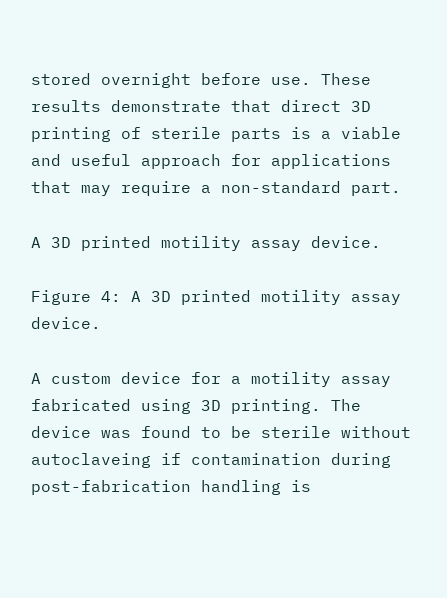stored overnight before use. These results demonstrate that direct 3D printing of sterile parts is a viable and useful approach for applications that may require a non-standard part.

A 3D printed motility assay device.

Figure 4: A 3D printed motility assay device.

A custom device for a motility assay fabricated using 3D printing. The device was found to be sterile without autoclaveing if contamination during post-fabrication handling is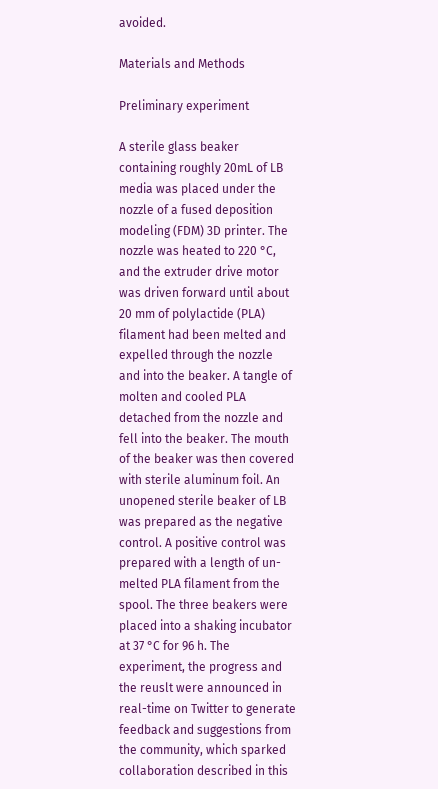avoided.

Materials and Methods

Preliminary experiment

A sterile glass beaker containing roughly 20mL of LB media was placed under the nozzle of a fused deposition modeling (FDM) 3D printer. The nozzle was heated to 220 °C, and the extruder drive motor was driven forward until about 20 mm of polylactide (PLA) filament had been melted and expelled through the nozzle and into the beaker. A tangle of molten and cooled PLA detached from the nozzle and fell into the beaker. The mouth of the beaker was then covered with sterile aluminum foil. An unopened sterile beaker of LB was prepared as the negative control. A positive control was prepared with a length of un-melted PLA filament from the spool. The three beakers were placed into a shaking incubator at 37 °C for 96 h. The experiment, the progress and the reuslt were announced in real-time on Twitter to generate feedback and suggestions from the community, which sparked collaboration described in this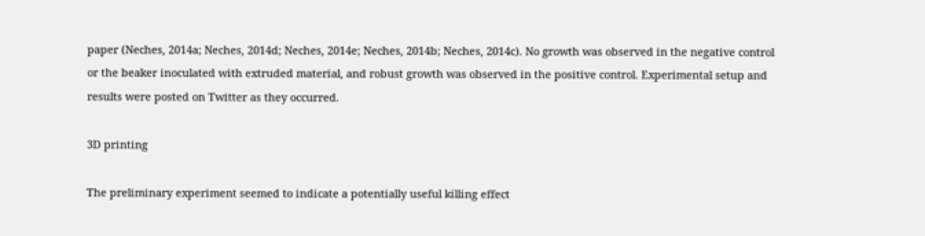paper (Neches, 2014a; Neches, 2014d; Neches, 2014e; Neches, 2014b; Neches, 2014c). No growth was observed in the negative control or the beaker inoculated with extruded material, and robust growth was observed in the positive control. Experimental setup and results were posted on Twitter as they occurred.

3D printing

The preliminary experiment seemed to indicate a potentially useful killing effect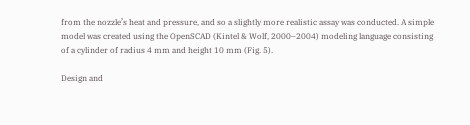from the nozzle’s heat and pressure, and so a slightly more realistic assay was conducted. A simple model was created using the OpenSCAD (Kintel & Wolf, 2000–2004) modeling language consisting of a cylinder of radius 4 mm and height 10 mm (Fig. 5).

Design and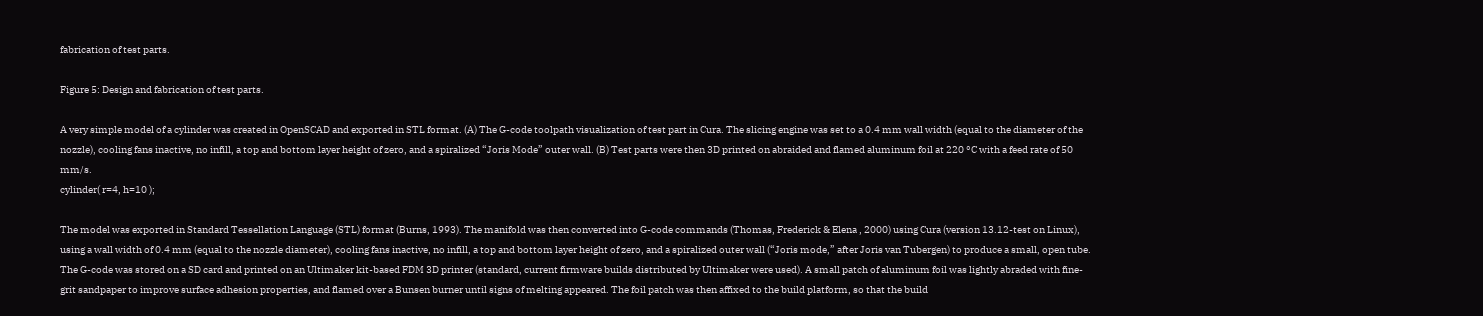fabrication of test parts.

Figure 5: Design and fabrication of test parts.

A very simple model of a cylinder was created in OpenSCAD and exported in STL format. (A) The G-code toolpath visualization of test part in Cura. The slicing engine was set to a 0.4 mm wall width (equal to the diameter of the nozzle), cooling fans inactive, no infill, a top and bottom layer height of zero, and a spiralized “Joris Mode” outer wall. (B) Test parts were then 3D printed on abraided and flamed aluminum foil at 220 °C with a feed rate of 50 mm/s.
cylinder( r=4, h=10 );

The model was exported in Standard Tessellation Language (STL) format (Burns, 1993). The manifold was then converted into G-code commands (Thomas, Frederick & Elena , 2000) using Cura (version 13.12-test on Linux), using a wall width of 0.4 mm (equal to the nozzle diameter), cooling fans inactive, no infill, a top and bottom layer height of zero, and a spiralized outer wall (“Joris mode,” after Joris van Tubergen) to produce a small, open tube. The G-code was stored on a SD card and printed on an Ultimaker kit-based FDM 3D printer (standard, current firmware builds distributed by Ultimaker were used). A small patch of aluminum foil was lightly abraded with fine-grit sandpaper to improve surface adhesion properties, and flamed over a Bunsen burner until signs of melting appeared. The foil patch was then affixed to the build platform, so that the build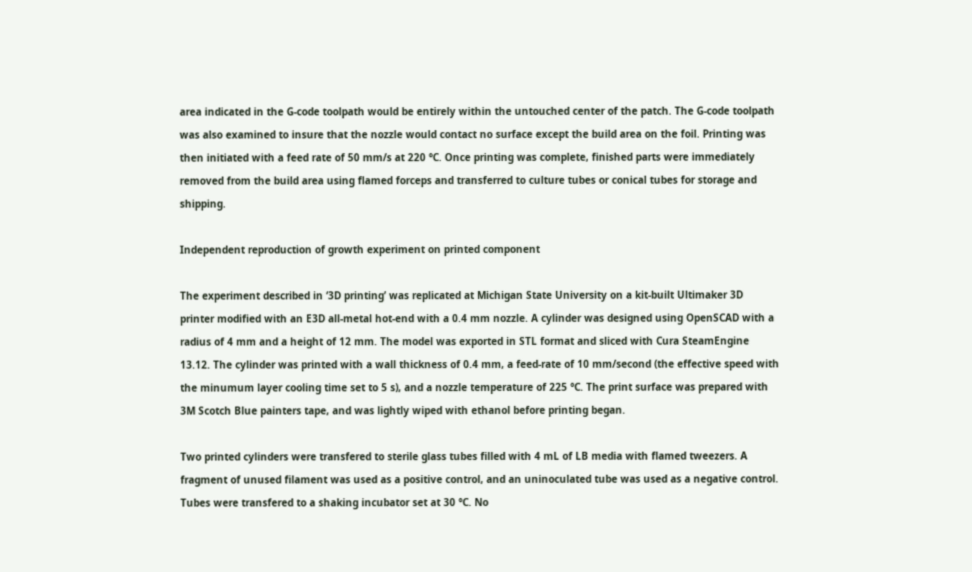area indicated in the G-code toolpath would be entirely within the untouched center of the patch. The G-code toolpath was also examined to insure that the nozzle would contact no surface except the build area on the foil. Printing was then initiated with a feed rate of 50 mm/s at 220 °C. Once printing was complete, finished parts were immediately removed from the build area using flamed forceps and transferred to culture tubes or conical tubes for storage and  shipping.

Independent reproduction of growth experiment on printed component

The experiment described in ‘3D printing’ was replicated at Michigan State University on a kit-built Ultimaker 3D printer modified with an E3D all-metal hot-end with a 0.4 mm nozzle. A cylinder was designed using OpenSCAD with a radius of 4 mm and a height of 12 mm. The model was exported in STL format and sliced with Cura SteamEngine 13.12. The cylinder was printed with a wall thickness of 0.4 mm, a feed-rate of 10 mm/second (the effective speed with the minumum layer cooling time set to 5 s), and a nozzle temperature of 225 °C. The print surface was prepared with 3M Scotch Blue painters tape, and was lightly wiped with ethanol before printing began.

Two printed cylinders were transfered to sterile glass tubes filled with 4 mL of LB media with flamed tweezers. A fragment of unused filament was used as a positive control, and an uninoculated tube was used as a negative control. Tubes were transfered to a shaking incubator set at 30 °C. No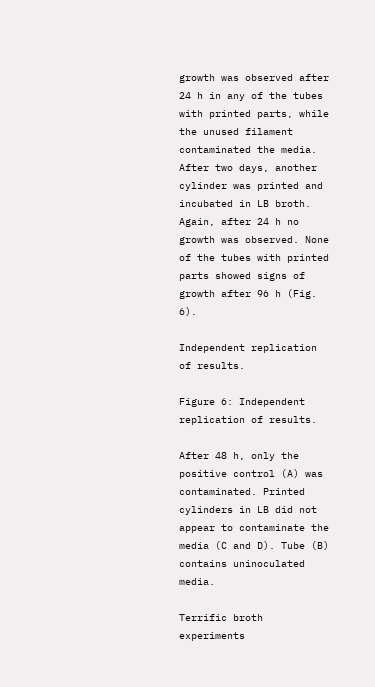growth was observed after 24 h in any of the tubes with printed parts, while the unused filament contaminated the media. After two days, another cylinder was printed and incubated in LB broth. Again, after 24 h no growth was observed. None of the tubes with printed parts showed signs of growth after 96 h (Fig. 6).

Independent replication of results.

Figure 6: Independent replication of results.

After 48 h, only the positive control (A) was contaminated. Printed cylinders in LB did not appear to contaminate the media (C and D). Tube (B) contains uninoculated media.

Terrific broth experiments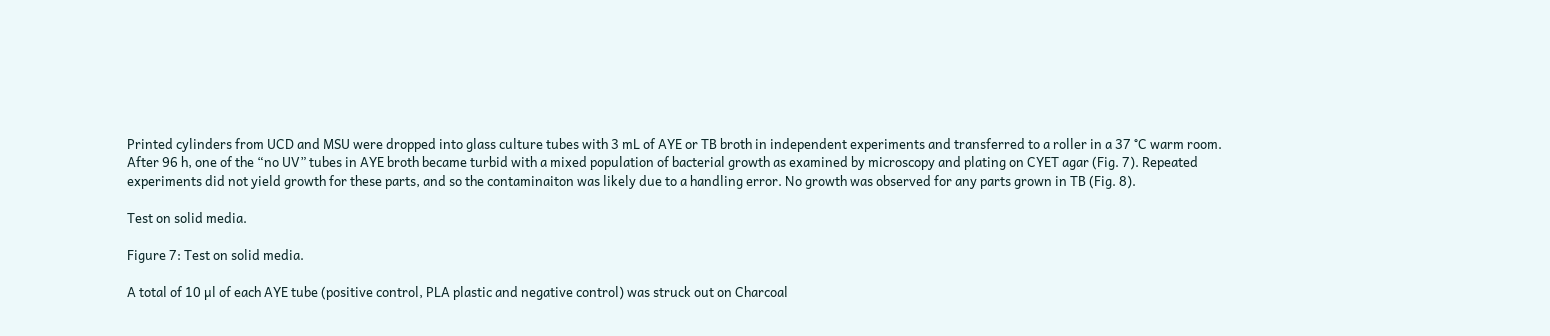Printed cylinders from UCD and MSU were dropped into glass culture tubes with 3 mL of AYE or TB broth in independent experiments and transferred to a roller in a 37 °C warm room. After 96 h, one of the “no UV” tubes in AYE broth became turbid with a mixed population of bacterial growth as examined by microscopy and plating on CYET agar (Fig. 7). Repeated experiments did not yield growth for these parts, and so the contaminaiton was likely due to a handling error. No growth was observed for any parts grown in TB (Fig. 8).

Test on solid media.

Figure 7: Test on solid media.

A total of 10 µl of each AYE tube (positive control, PLA plastic and negative control) was struck out on Charcoal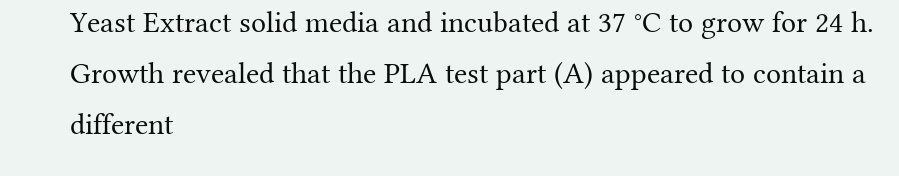Yeast Extract solid media and incubated at 37 °C to grow for 24 h. Growth revealed that the PLA test part (A) appeared to contain a different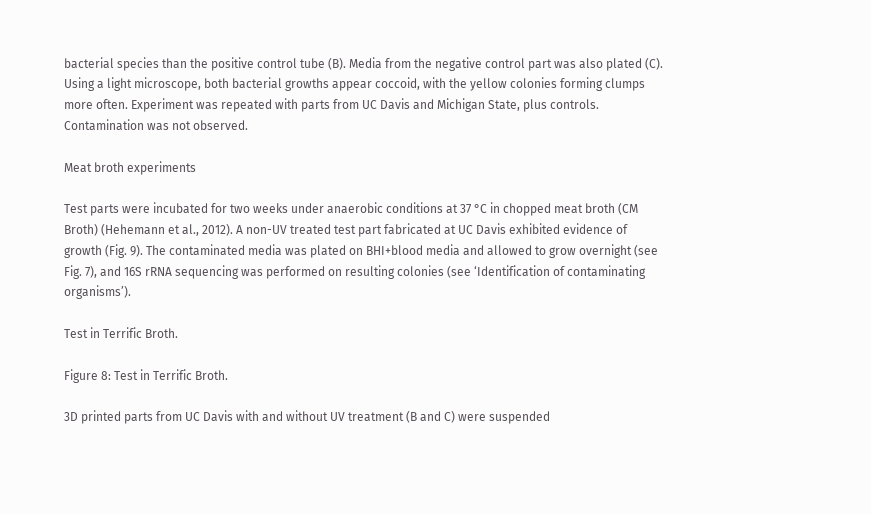bacterial species than the positive control tube (B). Media from the negative control part was also plated (C). Using a light microscope, both bacterial growths appear coccoid, with the yellow colonies forming clumps more often. Experiment was repeated with parts from UC Davis and Michigan State, plus controls. Contamination was not observed.

Meat broth experiments

Test parts were incubated for two weeks under anaerobic conditions at 37 °C in chopped meat broth (CM Broth) (Hehemann et al., 2012). A non-UV treated test part fabricated at UC Davis exhibited evidence of growth (Fig. 9). The contaminated media was plated on BHI+blood media and allowed to grow overnight (see Fig. 7), and 16S rRNA sequencing was performed on resulting colonies (see ‘Identification of contaminating organisms’).

Test in Terrific Broth.

Figure 8: Test in Terrific Broth.

3D printed parts from UC Davis with and without UV treatment (B and C) were suspended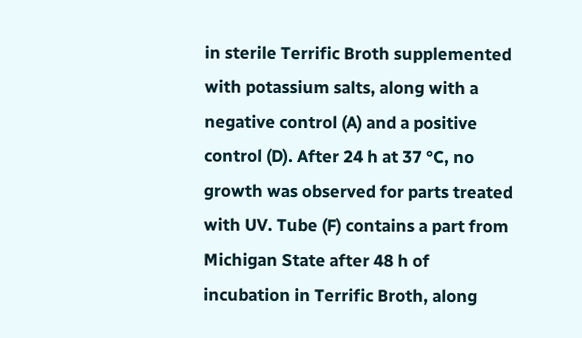in sterile Terrific Broth supplemented with potassium salts, along with a negative control (A) and a positive control (D). After 24 h at 37 °C, no growth was observed for parts treated with UV. Tube (F) contains a part from Michigan State after 48 h of incubation in Terrific Broth, along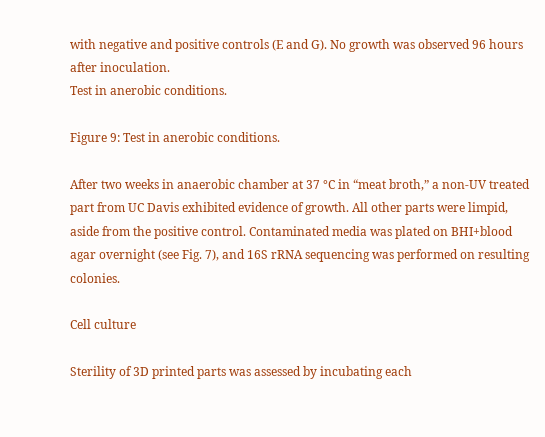with negative and positive controls (E and G). No growth was observed 96 hours after inoculation.
Test in anerobic conditions.

Figure 9: Test in anerobic conditions.

After two weeks in anaerobic chamber at 37 °C in “meat broth,” a non-UV treated part from UC Davis exhibited evidence of growth. All other parts were limpid, aside from the positive control. Contaminated media was plated on BHI+blood agar overnight (see Fig. 7), and 16S rRNA sequencing was performed on resulting colonies.

Cell culture

Sterility of 3D printed parts was assessed by incubating each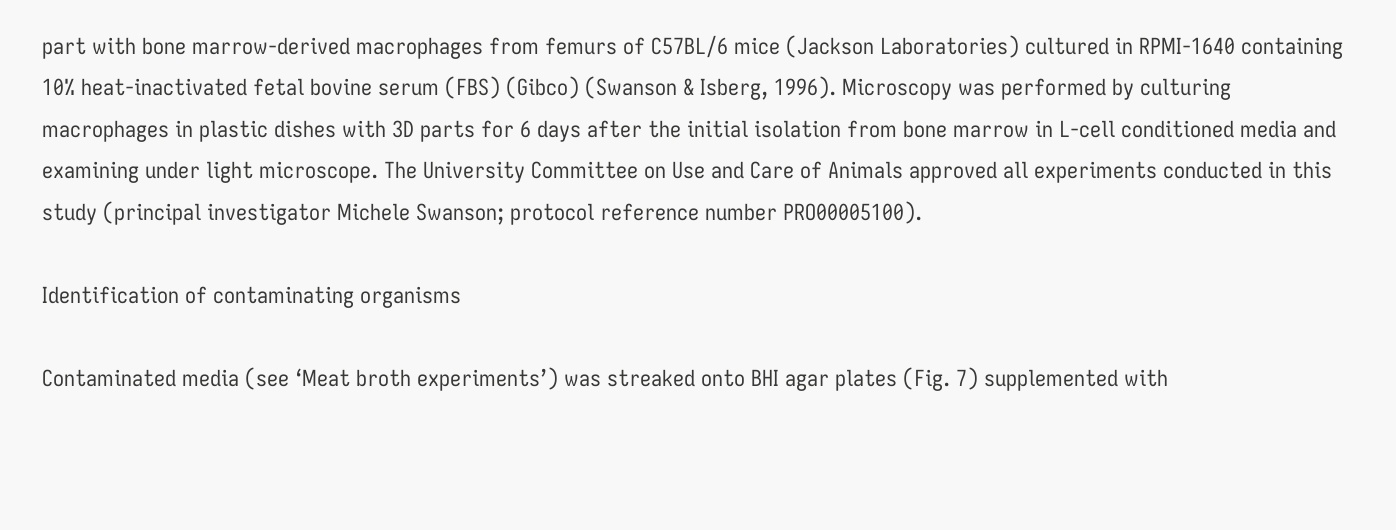part with bone marrow-derived macrophages from femurs of C57BL/6 mice (Jackson Laboratories) cultured in RPMI-1640 containing 10% heat-inactivated fetal bovine serum (FBS) (Gibco) (Swanson & Isberg, 1996). Microscopy was performed by culturing macrophages in plastic dishes with 3D parts for 6 days after the initial isolation from bone marrow in L-cell conditioned media and examining under light microscope. The University Committee on Use and Care of Animals approved all experiments conducted in this study (principal investigator Michele Swanson; protocol reference number PRO00005100).

Identification of contaminating organisms

Contaminated media (see ‘Meat broth experiments’) was streaked onto BHI agar plates (Fig. 7) supplemented with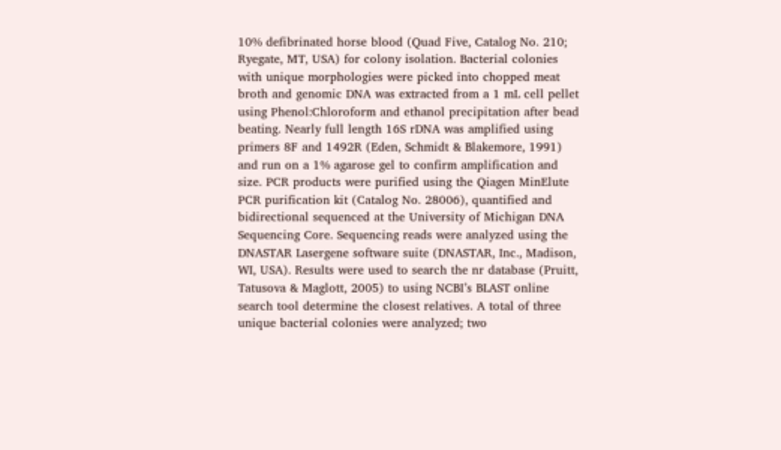10% defibrinated horse blood (Quad Five, Catalog No. 210; Ryegate, MT, USA) for colony isolation. Bacterial colonies with unique morphologies were picked into chopped meat broth and genomic DNA was extracted from a 1 mL cell pellet using Phenol:Chloroform and ethanol precipitation after bead beating. Nearly full length 16S rDNA was amplified using primers 8F and 1492R (Eden, Schmidt & Blakemore, 1991) and run on a 1% agarose gel to confirm amplification and size. PCR products were purified using the Qiagen MinElute PCR purification kit (Catalog No. 28006), quantified and bidirectional sequenced at the University of Michigan DNA Sequencing Core. Sequencing reads were analyzed using the DNASTAR Lasergene software suite (DNASTAR, Inc., Madison, WI, USA). Results were used to search the nr database (Pruitt, Tatusova & Maglott, 2005) to using NCBI’s BLAST online search tool determine the closest relatives. A total of three unique bacterial colonies were analyzed; two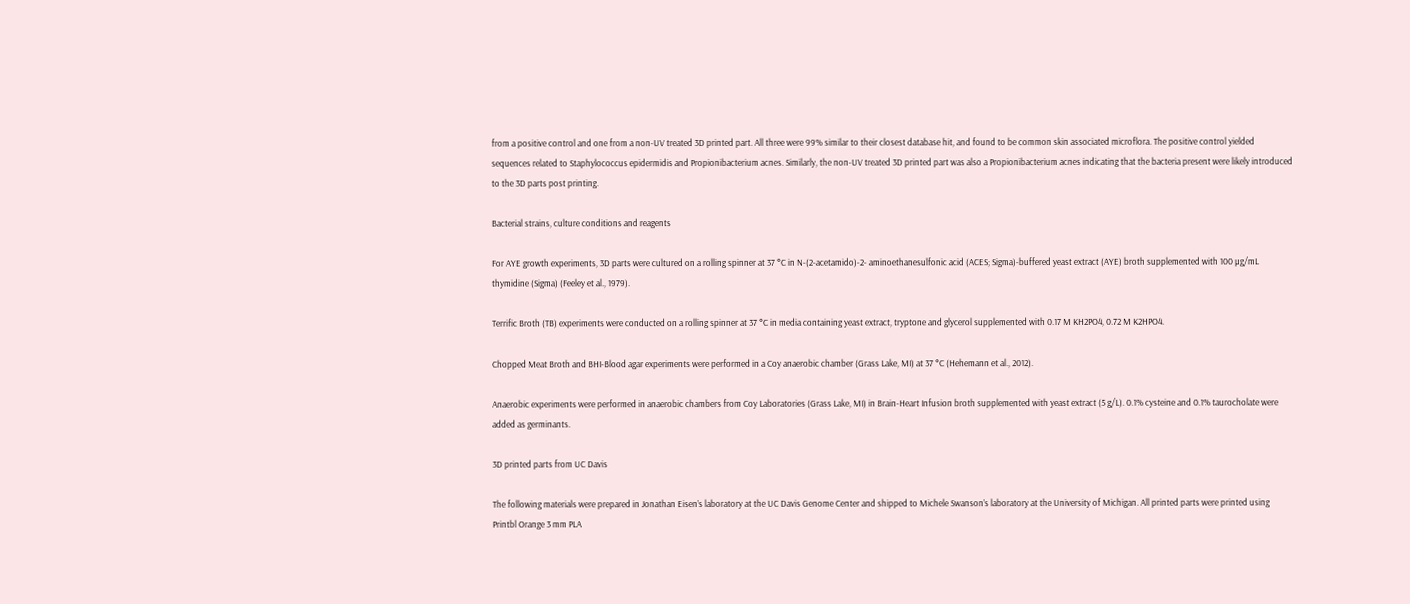from a positive control and one from a non-UV treated 3D printed part. All three were 99% similar to their closest database hit, and found to be common skin associated microflora. The positive control yielded sequences related to Staphylococcus epidermidis and Propionibacterium acnes. Similarly, the non-UV treated 3D printed part was also a Propionibacterium acnes indicating that the bacteria present were likely introduced to the 3D parts post printing.

Bacterial strains, culture conditions and reagents

For AYE growth experiments, 3D parts were cultured on a rolling spinner at 37 °C in N-(2-acetamido)-2- aminoethanesulfonic acid (ACES; Sigma)-buffered yeast extract (AYE) broth supplemented with 100 µg/mL thymidine (Sigma) (Feeley et al., 1979).

Terrific Broth (TB) experiments were conducted on a rolling spinner at 37 °C in media containing yeast extract, tryptone and glycerol supplemented with 0.17 M KH2PO4, 0.72 M K2HPO4.

Chopped Meat Broth and BHI-Blood agar experiments were performed in a Coy anaerobic chamber (Grass Lake, MI) at 37 °C (Hehemann et al., 2012).

Anaerobic experiments were performed in anaerobic chambers from Coy Laboratories (Grass Lake, MI) in Brain-Heart Infusion broth supplemented with yeast extract (5 g/L). 0.1% cysteine and 0.1% taurocholate were added as germinants.

3D printed parts from UC Davis

The following materials were prepared in Jonathan Eisen’s laboratory at the UC Davis Genome Center and shipped to Michele Swanson’s laboratory at the University of Michigan. All printed parts were printed using Printbl Orange 3 mm PLA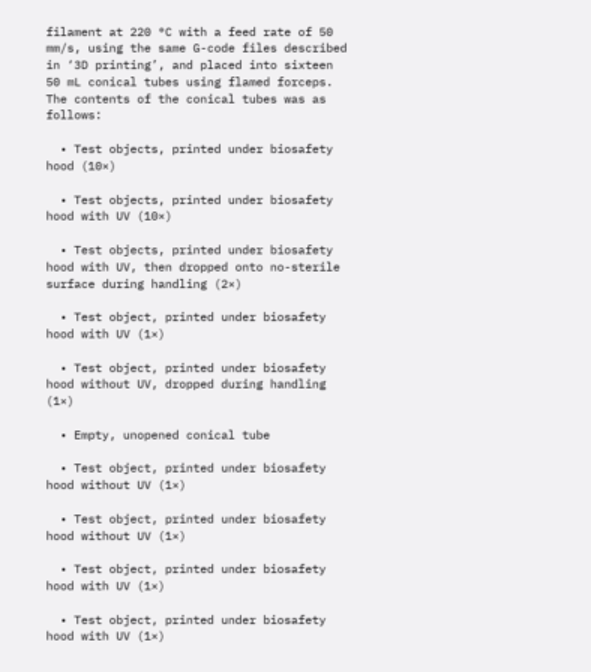filament at 220 °C with a feed rate of 50 mm/s, using the same G-code files described in ‘3D printing’, and placed into sixteen 50 mL conical tubes using flamed forceps. The contents of the conical tubes was as follows:

  • Test objects, printed under biosafety hood (10×)

  • Test objects, printed under biosafety hood with UV (10×)

  • Test objects, printed under biosafety hood with UV, then dropped onto no-sterile surface during handling (2×)

  • Test object, printed under biosafety hood with UV (1×)

  • Test object, printed under biosafety hood without UV, dropped during handling (1×)

  • Empty, unopened conical tube

  • Test object, printed under biosafety hood without UV (1×)

  • Test object, printed under biosafety hood without UV (1×)

  • Test object, printed under biosafety hood with UV (1×)

  • Test object, printed under biosafety hood with UV (1×)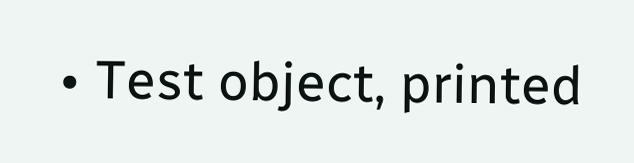• Test object, printed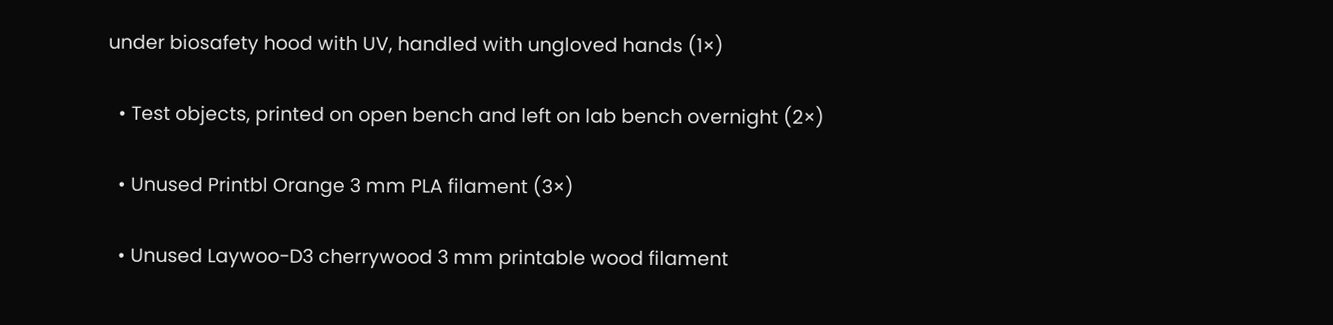under biosafety hood with UV, handled with ungloved hands (1×)

  • Test objects, printed on open bench and left on lab bench overnight (2×)

  • Unused Printbl Orange 3 mm PLA filament (3×)

  • Unused Laywoo-D3 cherrywood 3 mm printable wood filament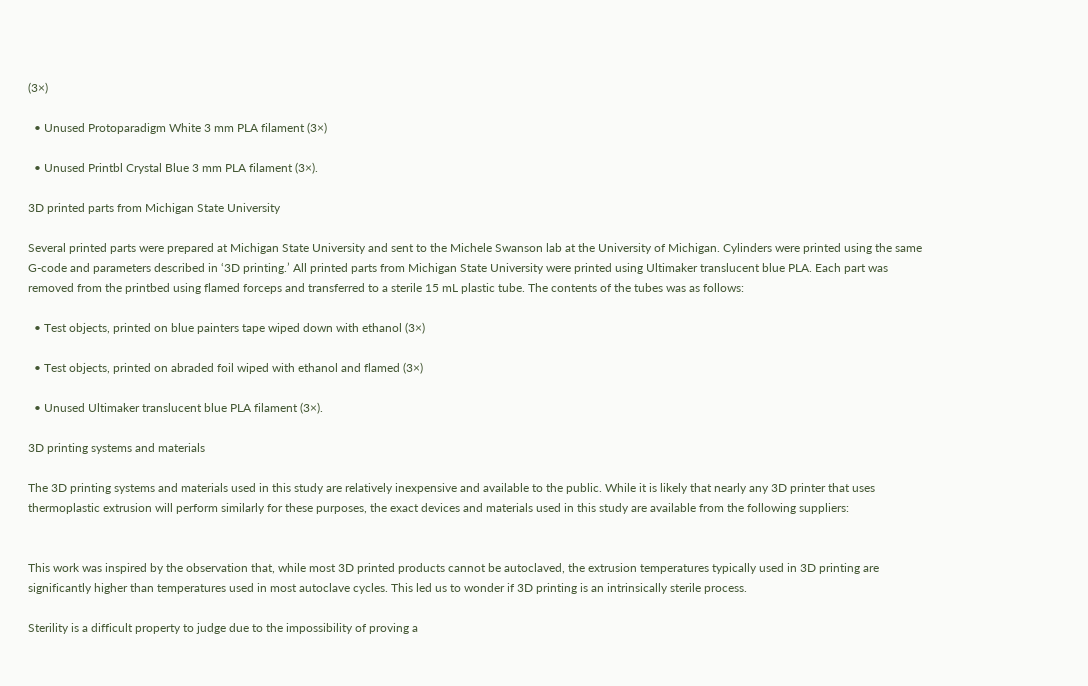(3×)

  • Unused Protoparadigm White 3 mm PLA filament (3×)

  • Unused Printbl Crystal Blue 3 mm PLA filament (3×).

3D printed parts from Michigan State University

Several printed parts were prepared at Michigan State University and sent to the Michele Swanson lab at the University of Michigan. Cylinders were printed using the same G-code and parameters described in ‘3D printing.’ All printed parts from Michigan State University were printed using Ultimaker translucent blue PLA. Each part was removed from the printbed using flamed forceps and transferred to a sterile 15 mL plastic tube. The contents of the tubes was as follows:

  • Test objects, printed on blue painters tape wiped down with ethanol (3×)

  • Test objects, printed on abraded foil wiped with ethanol and flamed (3×)

  • Unused Ultimaker translucent blue PLA filament (3×).

3D printing systems and materials

The 3D printing systems and materials used in this study are relatively inexpensive and available to the public. While it is likely that nearly any 3D printer that uses thermoplastic extrusion will perform similarly for these purposes, the exact devices and materials used in this study are available from the following suppliers:


This work was inspired by the observation that, while most 3D printed products cannot be autoclaved, the extrusion temperatures typically used in 3D printing are significantly higher than temperatures used in most autoclave cycles. This led us to wonder if 3D printing is an intrinsically sterile process.

Sterility is a difficult property to judge due to the impossibility of proving a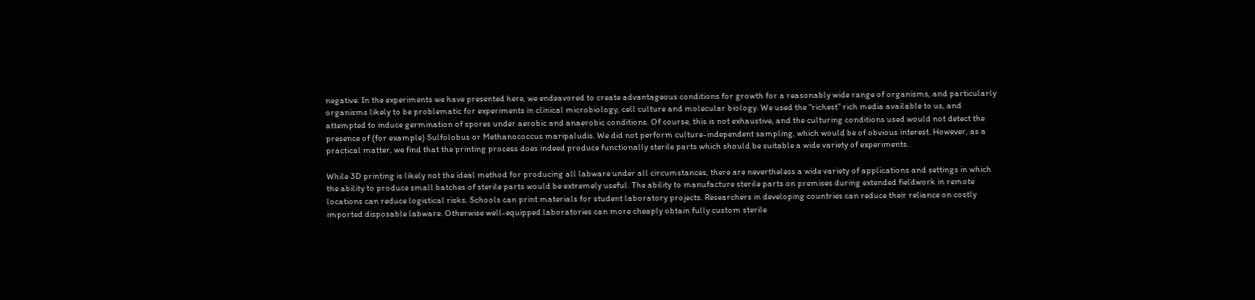negative. In the experiments we have presented here, we endeavored to create advantageous conditions for growth for a reasonably wide range of organisms, and particularly organisms likely to be problematic for experiments in clinical microbiology, cell culture and molecular biology. We used the “richest” rich media available to us, and attempted to induce germination of spores under aerobic and anaerobic conditions. Of course, this is not exhaustive, and the culturing conditions used would not detect the presence of (for example) Sulfolobus or Methanococcus maripaludis. We did not perform culture-independent sampling, which would be of obvious interest. However, as a practical matter, we find that the printing process does indeed produce functionally sterile parts which should be suitable a wide variety of experiments.

While 3D printing is likely not the ideal method for producing all labware under all circumstances, there are nevertheless a wide variety of applications and settings in which the ability to produce small batches of sterile parts would be extremely useful. The ability to manufacture sterile parts on premises during extended fieldwork in remote locations can reduce logistical risks. Schools can print materials for student laboratory projects. Researchers in developing countries can reduce their reliance on costly imported disposable labware. Otherwise well-equipped laboratories can more cheaply obtain fully custom sterile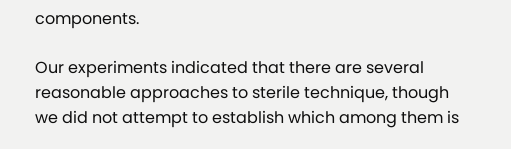components.

Our experiments indicated that there are several reasonable approaches to sterile technique, though we did not attempt to establish which among them is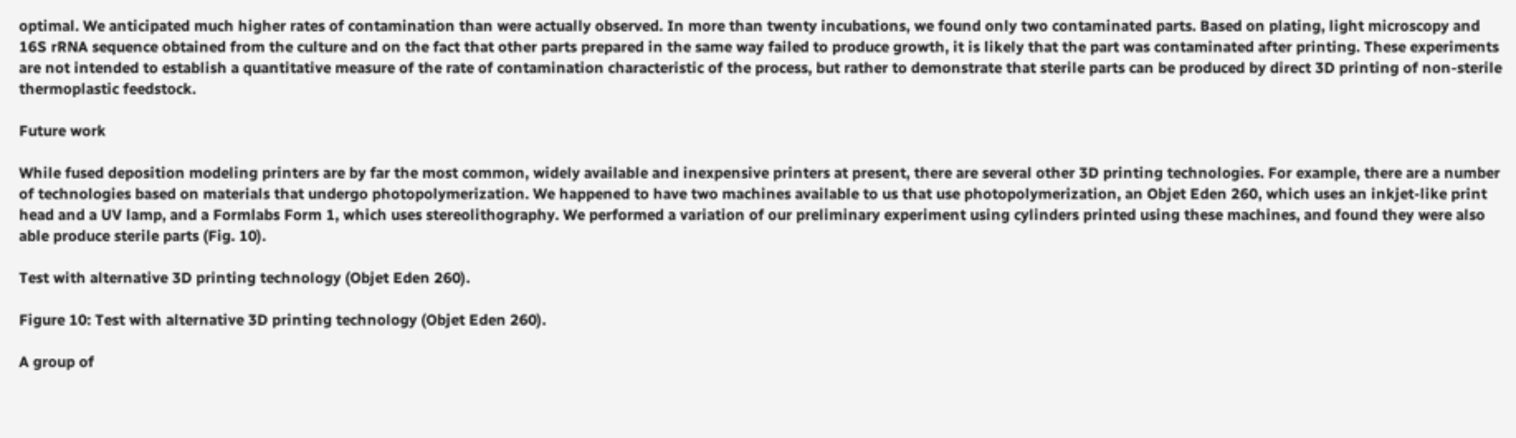optimal. We anticipated much higher rates of contamination than were actually observed. In more than twenty incubations, we found only two contaminated parts. Based on plating, light microscopy and 16S rRNA sequence obtained from the culture and on the fact that other parts prepared in the same way failed to produce growth, it is likely that the part was contaminated after printing. These experiments are not intended to establish a quantitative measure of the rate of contamination characteristic of the process, but rather to demonstrate that sterile parts can be produced by direct 3D printing of non-sterile thermoplastic feedstock.

Future work

While fused deposition modeling printers are by far the most common, widely available and inexpensive printers at present, there are several other 3D printing technologies. For example, there are a number of technologies based on materials that undergo photopolymerization. We happened to have two machines available to us that use photopolymerization, an Objet Eden 260, which uses an inkjet-like print head and a UV lamp, and a Formlabs Form 1, which uses stereolithography. We performed a variation of our preliminary experiment using cylinders printed using these machines, and found they were also able produce sterile parts (Fig. 10).

Test with alternative 3D printing technology (Objet Eden 260).

Figure 10: Test with alternative 3D printing technology (Objet Eden 260).

A group of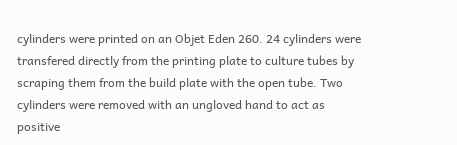cylinders were printed on an Objet Eden 260. 24 cylinders were transfered directly from the printing plate to culture tubes by scraping them from the build plate with the open tube. Two cylinders were removed with an ungloved hand to act as positive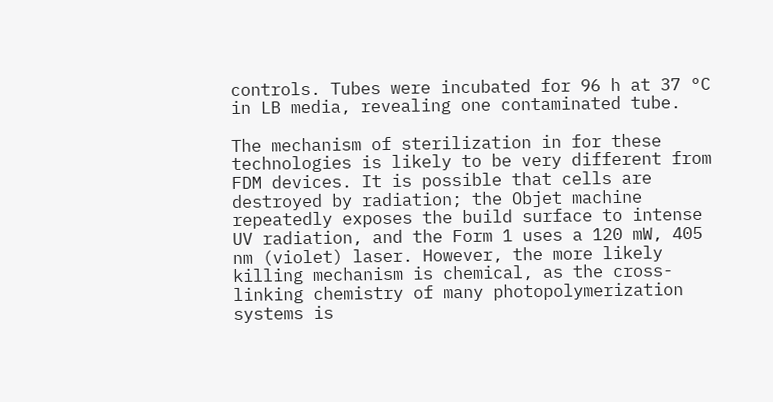controls. Tubes were incubated for 96 h at 37 °C in LB media, revealing one contaminated tube.

The mechanism of sterilization in for these technologies is likely to be very different from FDM devices. It is possible that cells are destroyed by radiation; the Objet machine repeatedly exposes the build surface to intense UV radiation, and the Form 1 uses a 120 mW, 405 nm (violet) laser. However, the more likely killing mechanism is chemical, as the cross-linking chemistry of many photopolymerization systems is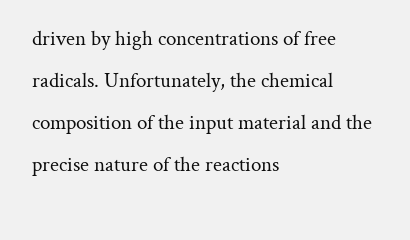driven by high concentrations of free radicals. Unfortunately, the chemical composition of the input material and the precise nature of the reactions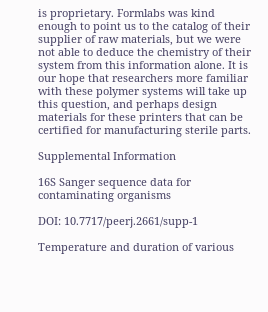is proprietary. Formlabs was kind enough to point us to the catalog of their supplier of raw materials, but we were not able to deduce the chemistry of their system from this information alone. It is our hope that researchers more familiar with these polymer systems will take up this question, and perhaps design materials for these printers that can be certified for manufacturing sterile parts.

Supplemental Information

16S Sanger sequence data for contaminating organisms

DOI: 10.7717/peerj.2661/supp-1

Temperature and duration of various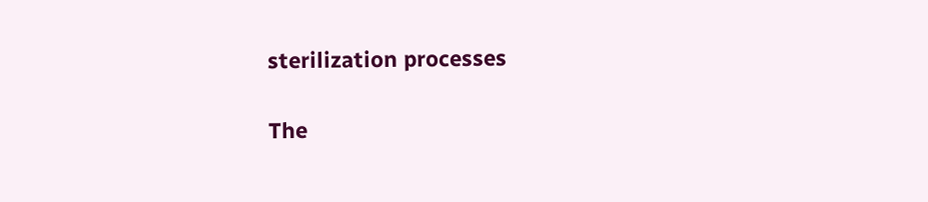sterilization processes

The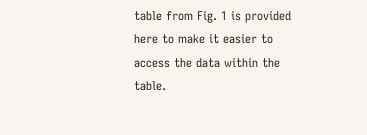table from Fig. 1 is provided here to make it easier to access the data within the table.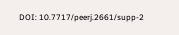DOI: 10.7717/peerj.2661/supp-2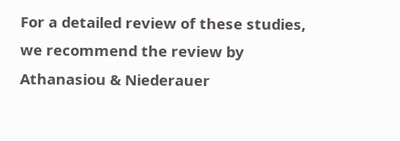For a detailed review of these studies, we recommend the review by Athanasiou & Niederauer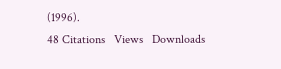(1996).
48 Citations   Views   Downloads